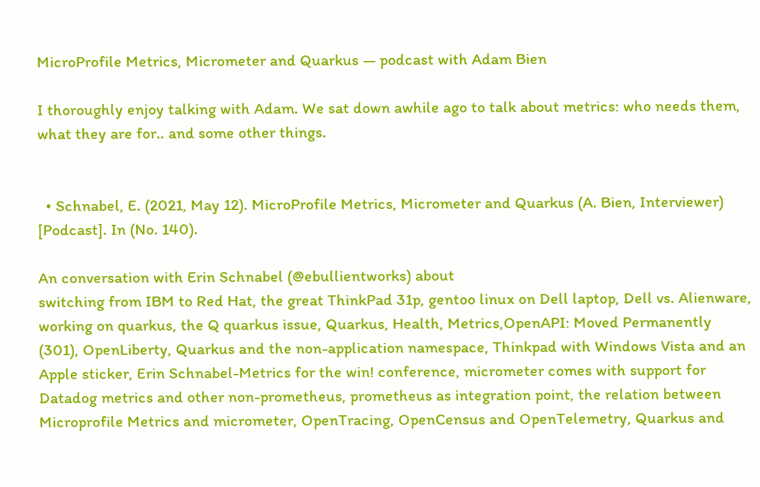MicroProfile Metrics, Micrometer and Quarkus — podcast with Adam Bien

I thoroughly enjoy talking with Adam. We sat down awhile ago to talk about metrics: who needs them, what they are for.. and some other things.


  • Schnabel, E. (2021, May 12). MicroProfile Metrics, Micrometer and Quarkus (A. Bien, Interviewer) [Podcast]. In (No. 140).

An conversation with Erin Schnabel (@ebullientworks) about
switching from IBM to Red Hat, the great ThinkPad 31p, gentoo linux on Dell laptop, Dell vs. Alienware, working on quarkus, the Q quarkus issue, Quarkus, Health, Metrics,OpenAPI: Moved Permanently (301), OpenLiberty, Quarkus and the non-application namespace, Thinkpad with Windows Vista and an Apple sticker, Erin Schnabel-Metrics for the win! conference, micrometer comes with support for Datadog metrics and other non-prometheus, prometheus as integration point, the relation between Microprofile Metrics and micrometer, OpenTracing, OpenCensus and OpenTelemetry, Quarkus and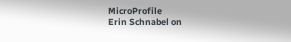MicroProfile
Erin Schnabel on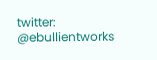twitter: @ebullientworks